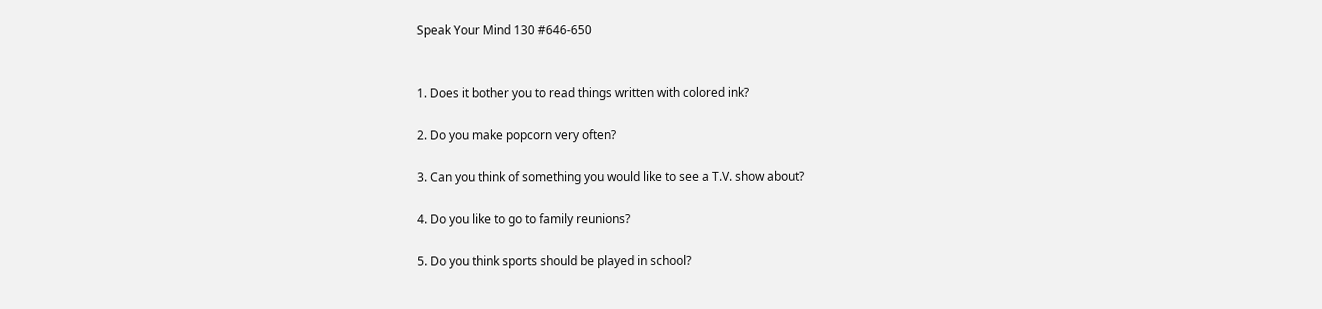Speak Your Mind 130 #646-650


1. Does it bother you to read things written with colored ink?

2. Do you make popcorn very often?

3. Can you think of something you would like to see a T.V. show about?

4. Do you like to go to family reunions?

5. Do you think sports should be played in school?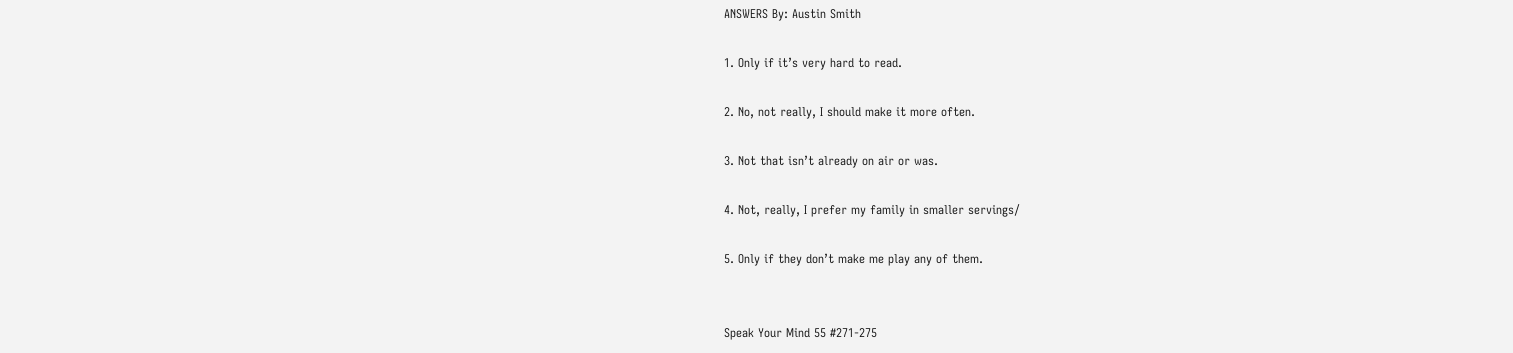ANSWERS By: Austin Smith

1. Only if it’s very hard to read.

2. No, not really, I should make it more often.

3. Not that isn’t already on air or was.

4. Not, really, I prefer my family in smaller servings/

5. Only if they don’t make me play any of them.


Speak Your Mind 55 #271-275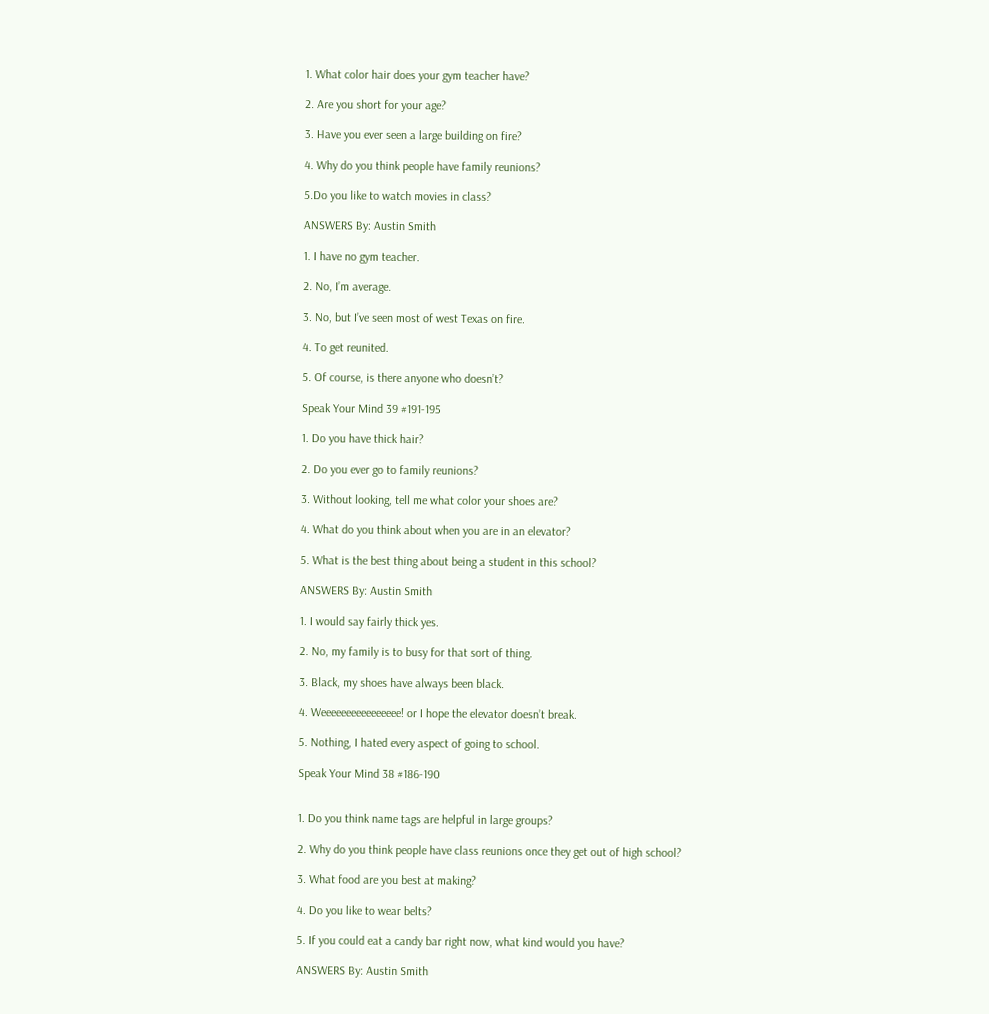1. What color hair does your gym teacher have?

2. Are you short for your age?

3. Have you ever seen a large building on fire?

4. Why do you think people have family reunions?

5.Do you like to watch movies in class?

ANSWERS By: Austin Smith

1. I have no gym teacher.

2. No, I’m average.

3. No, but I’ve seen most of west Texas on fire.

4. To get reunited.

5. Of course, is there anyone who doesn’t?

Speak Your Mind 39 #191-195

1. Do you have thick hair?

2. Do you ever go to family reunions?

3. Without looking, tell me what color your shoes are?

4. What do you think about when you are in an elevator?

5. What is the best thing about being a student in this school?

ANSWERS By: Austin Smith

1. I would say fairly thick yes.

2. No, my family is to busy for that sort of thing.

3. Black, my shoes have always been black.

4. Weeeeeeeeeeeeeeee! or I hope the elevator doesn’t break.

5. Nothing, I hated every aspect of going to school.

Speak Your Mind 38 #186-190


1. Do you think name tags are helpful in large groups?

2. Why do you think people have class reunions once they get out of high school?

3. What food are you best at making?

4. Do you like to wear belts?

5. If you could eat a candy bar right now, what kind would you have?

ANSWERS By: Austin Smith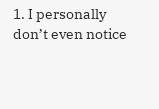1. I personally don’t even notice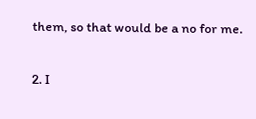them, so that would be a no for me.

2. I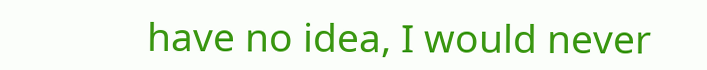have no idea, I would never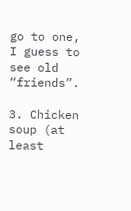go to one, I guess to see old “friends”.

3. Chicken soup (at least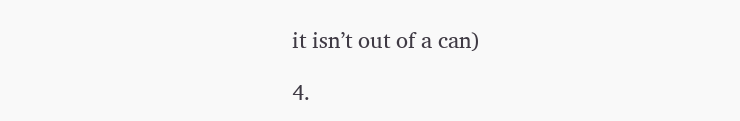it isn’t out of a can)

4.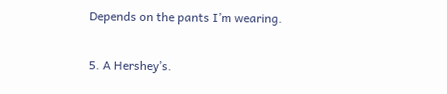Depends on the pants I’m wearing.

5. A Hershey’s.